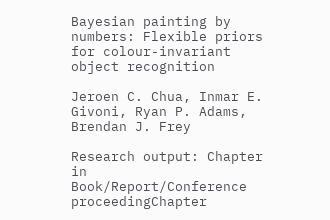Bayesian painting by numbers: Flexible priors for colour-invariant object recognition

Jeroen C. Chua, Inmar E. Givoni, Ryan P. Adams, Brendan J. Frey

Research output: Chapter in Book/Report/Conference proceedingChapter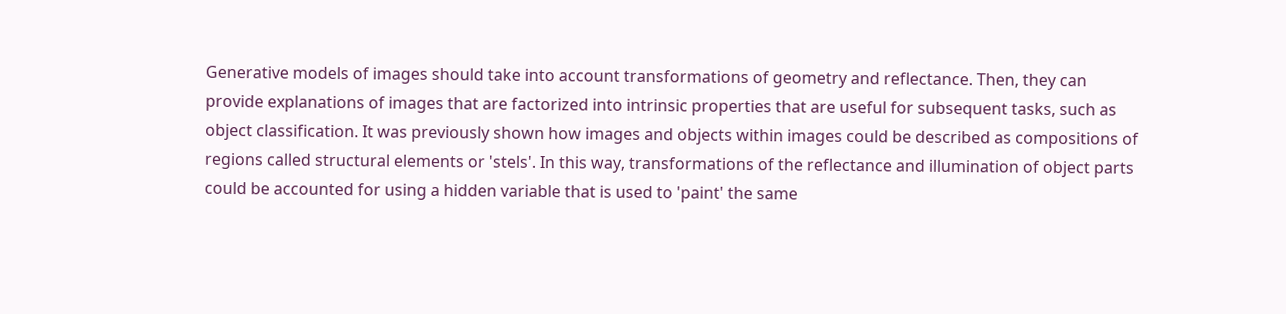Generative models of images should take into account transformations of geometry and reflectance. Then, they can provide explanations of images that are factorized into intrinsic properties that are useful for subsequent tasks, such as object classification. It was previously shown how images and objects within images could be described as compositions of regions called structural elements or 'stels'. In this way, transformations of the reflectance and illumination of object parts could be accounted for using a hidden variable that is used to 'paint' the same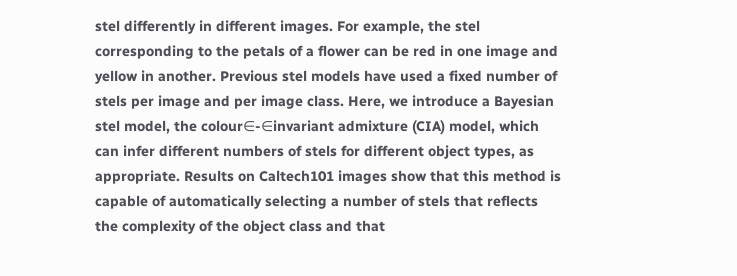stel differently in different images. For example, the stel corresponding to the petals of a flower can be red in one image and yellow in another. Previous stel models have used a fixed number of stels per image and per image class. Here, we introduce a Bayesian stel model, the colour∈-∈invariant admixture (CIA) model, which can infer different numbers of stels for different object types, as appropriate. Results on Caltech101 images show that this method is capable of automatically selecting a number of stels that reflects the complexity of the object class and that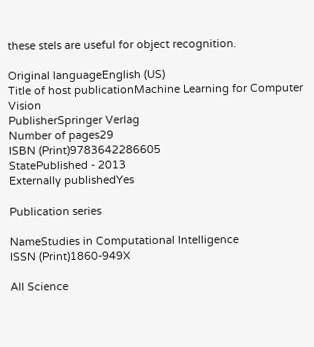these stels are useful for object recognition.

Original languageEnglish (US)
Title of host publicationMachine Learning for Computer Vision
PublisherSpringer Verlag
Number of pages29
ISBN (Print)9783642286605
StatePublished - 2013
Externally publishedYes

Publication series

NameStudies in Computational Intelligence
ISSN (Print)1860-949X

All Science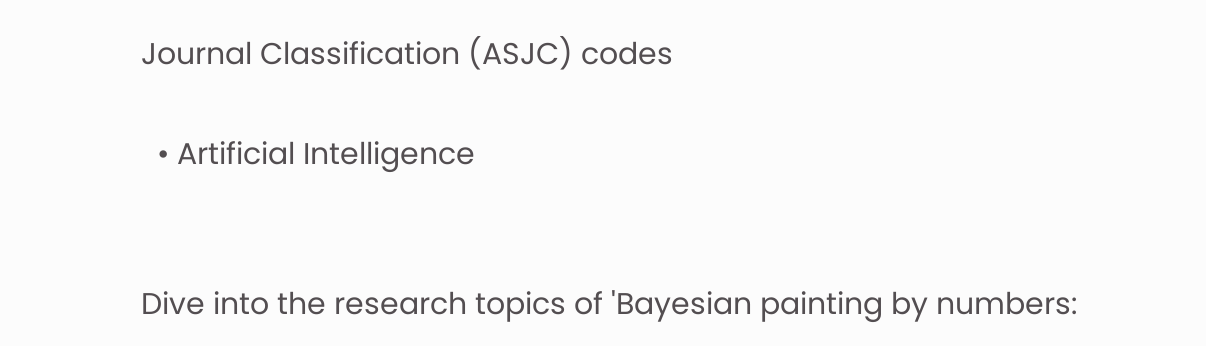Journal Classification (ASJC) codes

  • Artificial Intelligence


Dive into the research topics of 'Bayesian painting by numbers: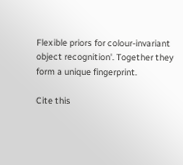Flexible priors for colour-invariant object recognition'. Together they form a unique fingerprint.

Cite this